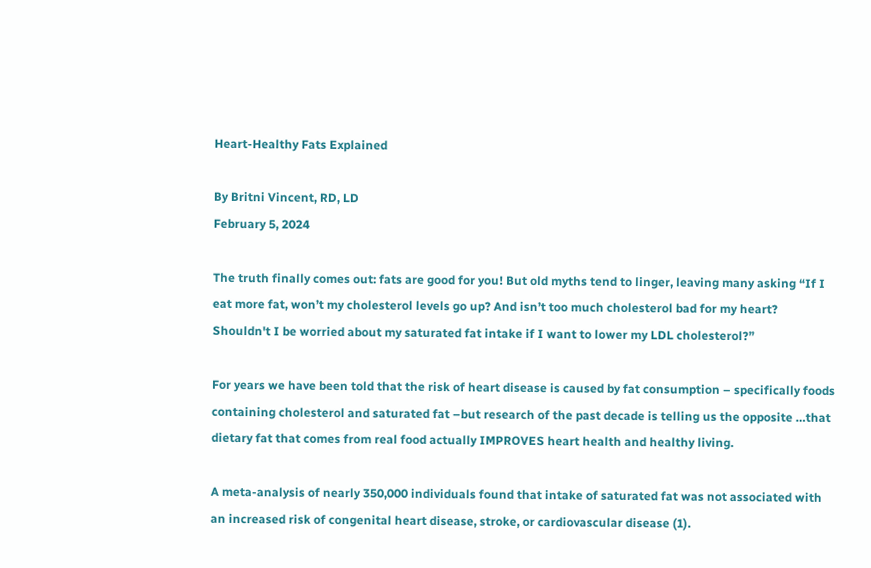Heart-Healthy Fats Explained

By Britni Vincent, RD, LD
February 5, 2024

The truth finally comes out: fats are good for you! But old myths tend to linger, leaving many asking “If I eat more fat, won’t my cholesterol levels go up? And isn’t too much cholesterol bad for my heart? Shouldn't I be worried about my saturated fat intake if I want to lower my LDL cholesterol?”

For years we have been told that the risk of heart disease is caused by fat consumption – specifically foods containing cholesterol and saturated fat –but research of the past decade is telling us the opposite …that dietary fat that comes from real food actually IMPROVES heart health and healthy living.

A meta-analysis of nearly 350,000 individuals found that intake of saturated fat was not associated with an increased risk of congenital heart disease, stroke, or cardiovascular disease (1).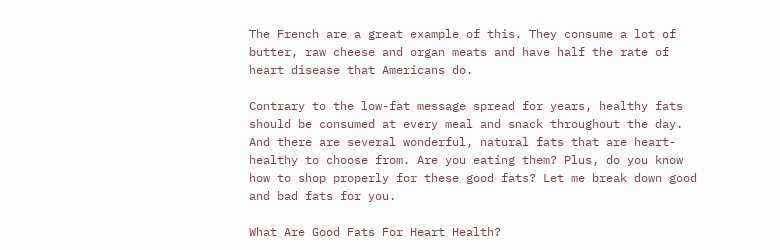The French are a great example of this. They consume a lot of butter, raw cheese and organ meats and have half the rate of heart disease that Americans do.

Contrary to the low-fat message spread for years, healthy fats should be consumed at every meal and snack throughout the day. And there are several wonderful, natural fats that are heart-healthy to choose from. Are you eating them? Plus, do you know how to shop properly for these good fats? Let me break down good and bad fats for you.

What Are Good Fats For Heart Health?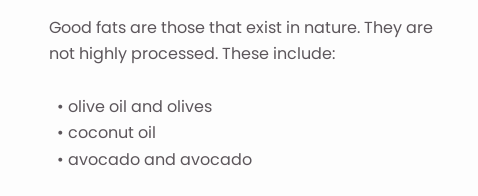Good fats are those that exist in nature. They are not highly processed. These include:

  • olive oil and olives
  • coconut oil
  • avocado and avocado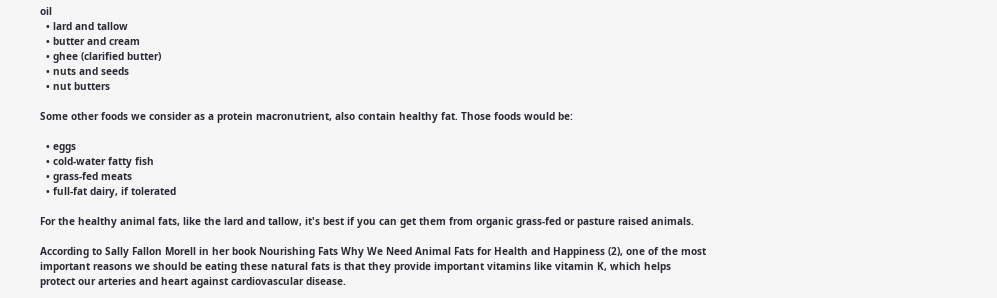oil
  • lard and tallow
  • butter and cream
  • ghee (clarified butter)
  • nuts and seeds
  • nut butters

Some other foods we consider as a protein macronutrient, also contain healthy fat. Those foods would be:

  • eggs
  • cold-water fatty fish
  • grass-fed meats
  • full-fat dairy, if tolerated

For the healthy animal fats, like the lard and tallow, it's best if you can get them from organic grass-fed or pasture raised animals.

According to Sally Fallon Morell in her book Nourishing Fats Why We Need Animal Fats for Health and Happiness (2), one of the most important reasons we should be eating these natural fats is that they provide important vitamins like vitamin K, which helps protect our arteries and heart against cardiovascular disease.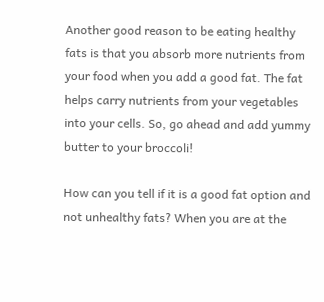Another good reason to be eating healthy fats is that you absorb more nutrients from your food when you add a good fat. The fat helps carry nutrients from your vegetables into your cells. So, go ahead and add yummy butter to your broccoli!

How can you tell if it is a good fat option and not unhealthy fats? When you are at the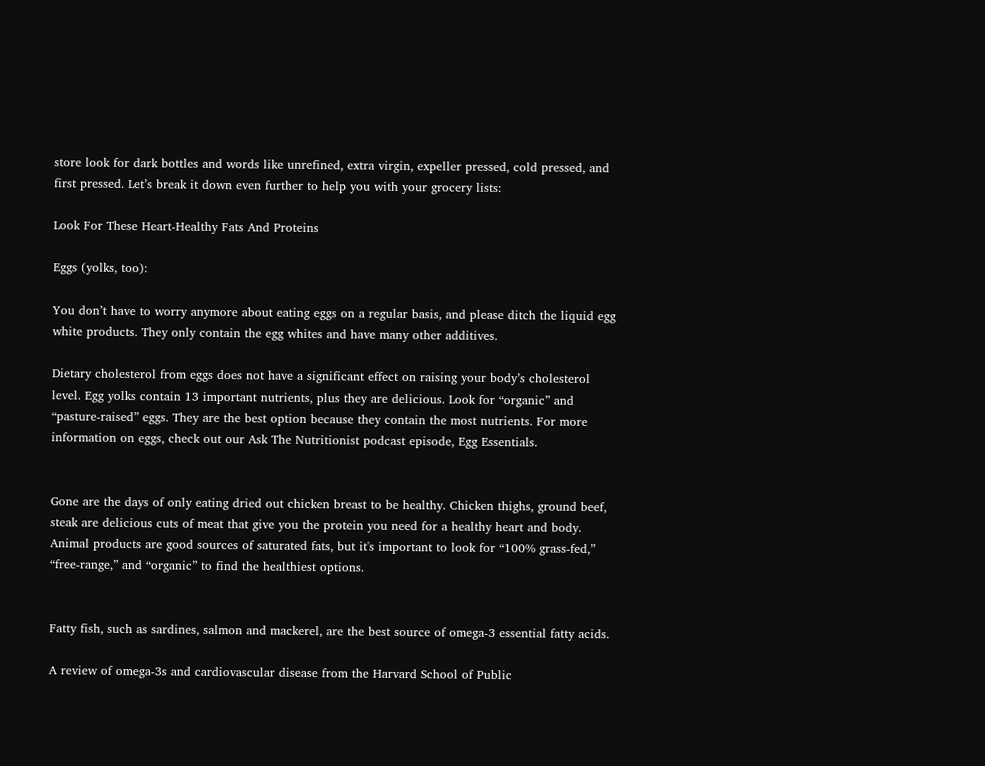store look for dark bottles and words like unrefined, extra virgin, expeller pressed, cold pressed, and first pressed. Let’s break it down even further to help you with your grocery lists:

Look For These Heart-Healthy Fats And Proteins

Eggs (yolks, too):

You don’t have to worry anymore about eating eggs on a regular basis, and please ditch the liquid egg white products. They only contain the egg whites and have many other additives.

Dietary cholesterol from eggs does not have a significant effect on raising your body’s cholesterol level. Egg yolks contain 13 important nutrients, plus they are delicious. Look for “organic” and “pasture-raised” eggs. They are the best option because they contain the most nutrients. For more information on eggs, check out our Ask The Nutritionist podcast episode, Egg Essentials.


Gone are the days of only eating dried out chicken breast to be healthy. Chicken thighs, ground beef, steak are delicious cuts of meat that give you the protein you need for a healthy heart and body. Animal products are good sources of saturated fats, but it's important to look for “100% grass-fed,” “free-range,” and “organic” to find the healthiest options.


Fatty fish, such as sardines, salmon and mackerel, are the best source of omega-3 essential fatty acids.

A review of omega-3s and cardiovascular disease from the Harvard School of Public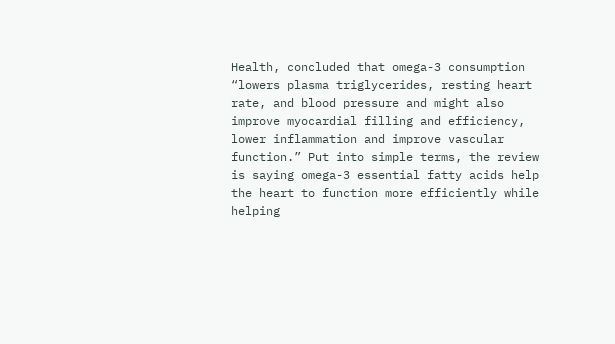Health, concluded that omega-3 consumption “lowers plasma triglycerides, resting heart rate, and blood pressure and might also improve myocardial filling and efficiency, lower inflammation and improve vascular function.” Put into simple terms, the review is saying omega-3 essential fatty acids help the heart to function more efficiently while helping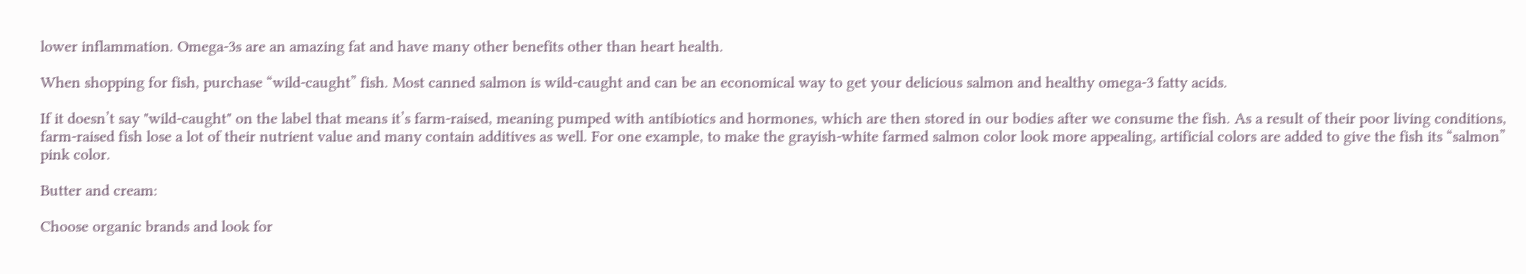lower inflammation. Omega-3s are an amazing fat and have many other benefits other than heart health.

When shopping for fish, purchase “wild-caught” fish. Most canned salmon is wild-caught and can be an economical way to get your delicious salmon and healthy omega-3 fatty acids.

If it doesn’t say "wild-caught" on the label that means it’s farm-raised, meaning pumped with antibiotics and hormones, which are then stored in our bodies after we consume the fish. As a result of their poor living conditions, farm-raised fish lose a lot of their nutrient value and many contain additives as well. For one example, to make the grayish-white farmed salmon color look more appealing, artificial colors are added to give the fish its “salmon” pink color.

Butter and cream:

Choose organic brands and look for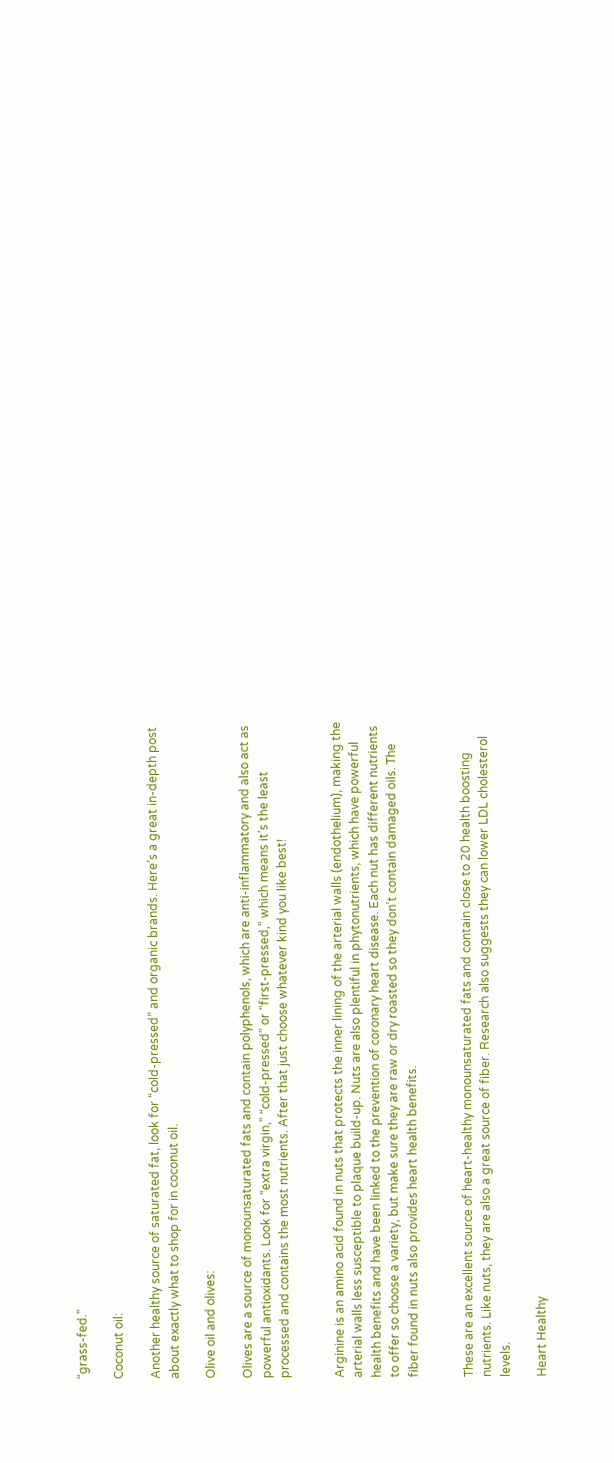“grass-fed.”

Coconut oil:

Another healthy source of saturated fat, look for “cold-pressed” and organic brands. Here’s a great in-depth post about exactly what to shop for in coconut oil.

Olive oil and olives:

Olives are a source of monounsaturated fats and contain polyphenols, which are anti-inflammatory and also act as powerful antioxidants. Look for “extra virgin,” “cold-pressed” or “first-pressed,” which means it’s the least processed and contains the most nutrients. After that just choose whatever kind you like best!


Arginine is an amino acid found in nuts that protects the inner lining of the arterial walls (endothelium), making the arterial walls less susceptible to plaque build-up. Nuts are also plentiful in phytonutrients, which have powerful health benefits and have been linked to the prevention of coronary heart disease. Each nut has different nutrients to offer so choose a variety, but make sure they are raw or dry roasted so they don’t contain damaged oils. The fiber found in nuts also provides heart health benefits.


These are an excellent source of heart-healthy monounsaturated fats and contain close to 20 health boosting nutrients. Like nuts, they are also a great source of fiber. Research also suggests they can lower LDL cholesterol levels.

Heart Healthy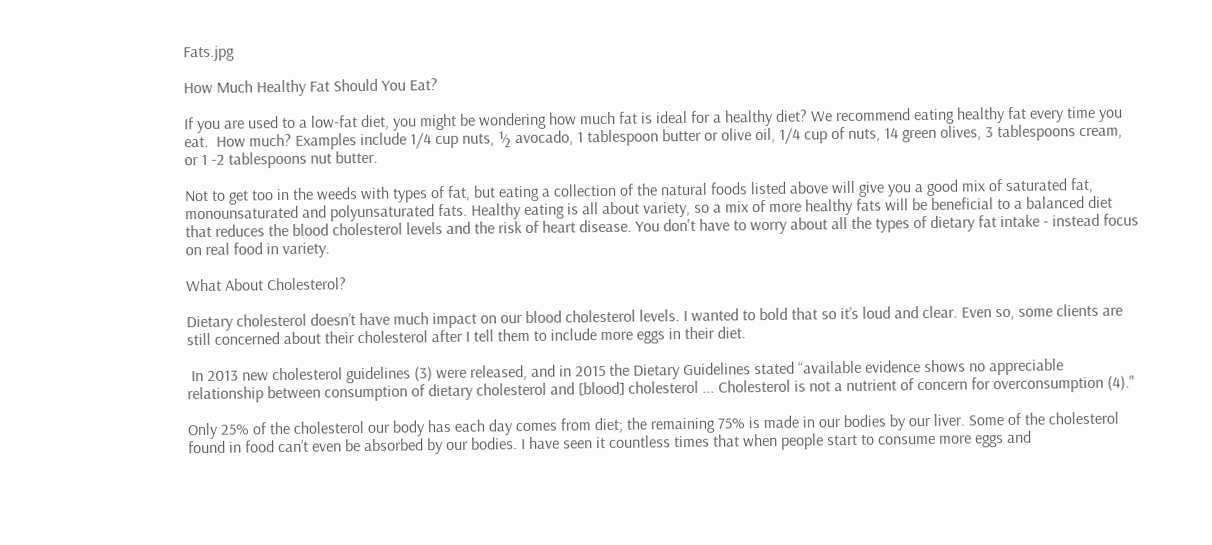Fats.jpg

How Much Healthy Fat Should You Eat?

If you are used to a low-fat diet, you might be wondering how much fat is ideal for a healthy diet? We recommend eating healthy fat every time you eat.  How much? Examples include 1/4 cup nuts, ½ avocado, 1 tablespoon butter or olive oil, 1/4 cup of nuts, 14 green olives, 3 tablespoons cream, or 1 -2 tablespoons nut butter.

Not to get too in the weeds with types of fat, but eating a collection of the natural foods listed above will give you a good mix of saturated fat, monounsaturated and polyunsaturated fats. Healthy eating is all about variety, so a mix of more healthy fats will be beneficial to a balanced diet that reduces the blood cholesterol levels and the risk of heart disease. You don't have to worry about all the types of dietary fat intake - instead focus on real food in variety.

What About Cholesterol?

Dietary cholesterol doesn’t have much impact on our blood cholesterol levels. I wanted to bold that so it’s loud and clear. Even so, some clients are still concerned about their cholesterol after I tell them to include more eggs in their diet.

 In 2013 new cholesterol guidelines (3) were released, and in 2015 the Dietary Guidelines stated “available evidence shows no appreciable relationship between consumption of dietary cholesterol and [blood] cholesterol ... Cholesterol is not a nutrient of concern for overconsumption (4)."

Only 25% of the cholesterol our body has each day comes from diet; the remaining 75% is made in our bodies by our liver. Some of the cholesterol found in food can’t even be absorbed by our bodies. I have seen it countless times that when people start to consume more eggs and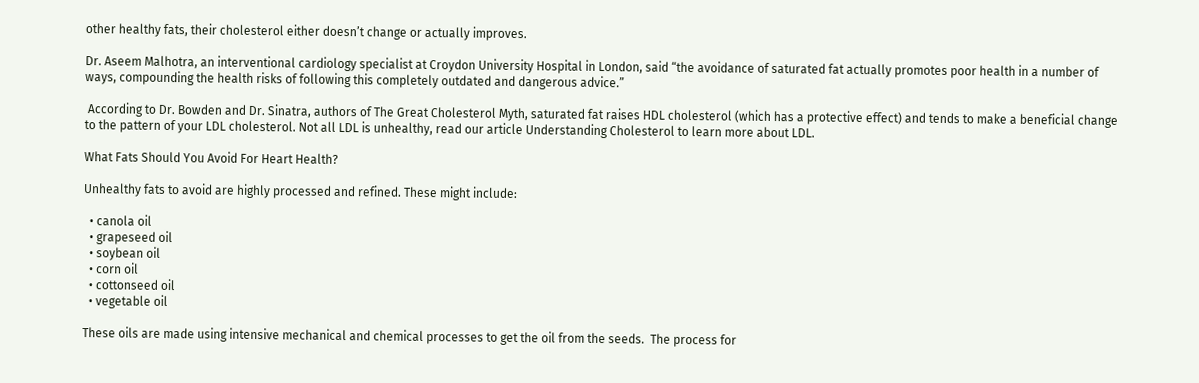other healthy fats, their cholesterol either doesn’t change or actually improves.

Dr. Aseem Malhotra, an interventional cardiology specialist at Croydon University Hospital in London, said “the avoidance of saturated fat actually promotes poor health in a number of ways, compounding the health risks of following this completely outdated and dangerous advice.”

 According to Dr. Bowden and Dr. Sinatra, authors of The Great Cholesterol Myth, saturated fat raises HDL cholesterol (which has a protective effect) and tends to make a beneficial change to the pattern of your LDL cholesterol. Not all LDL is unhealthy, read our article Understanding Cholesterol to learn more about LDL.

What Fats Should You Avoid For Heart Health?

Unhealthy fats to avoid are highly processed and refined. These might include:

  • canola oil
  • grapeseed oil
  • soybean oil
  • corn oil
  • cottonseed oil
  • vegetable oil

These oils are made using intensive mechanical and chemical processes to get the oil from the seeds.  The process for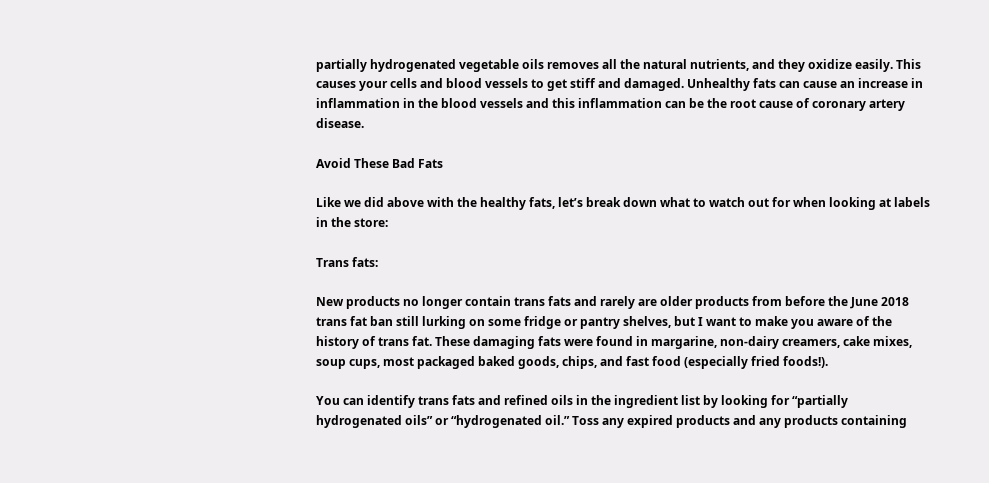partially hydrogenated vegetable oils removes all the natural nutrients, and they oxidize easily. This causes your cells and blood vessels to get stiff and damaged. Unhealthy fats can cause an increase in inflammation in the blood vessels and this inflammation can be the root cause of coronary artery disease.

Avoid These Bad Fats

Like we did above with the healthy fats, let’s break down what to watch out for when looking at labels in the store:

Trans fats:

New products no longer contain trans fats and rarely are older products from before the June 2018 trans fat ban still lurking on some fridge or pantry shelves, but I want to make you aware of the history of trans fat. These damaging fats were found in margarine, non-dairy creamers, cake mixes, soup cups, most packaged baked goods, chips, and fast food (especially fried foods!).

You can identify trans fats and refined oils in the ingredient list by looking for “partially hydrogenated oils” or “hydrogenated oil.” Toss any expired products and any products containing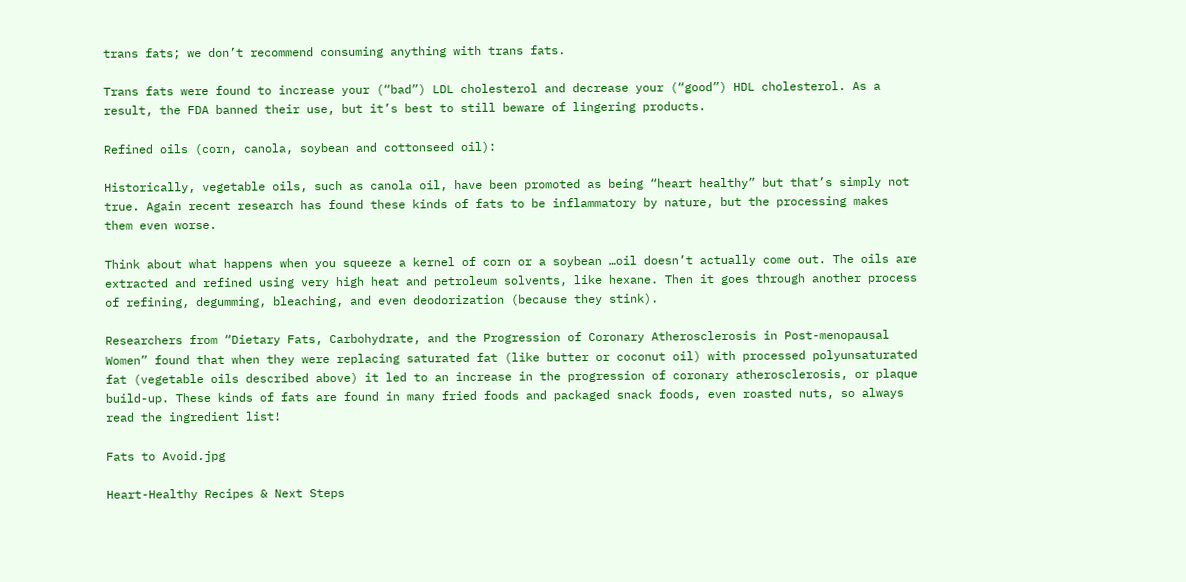trans fats; we don’t recommend consuming anything with trans fats.

Trans fats were found to increase your (“bad”) LDL cholesterol and decrease your (“good”) HDL cholesterol. As a result, the FDA banned their use, but it’s best to still beware of lingering products.

Refined oils (corn, canola, soybean and cottonseed oil):

Historically, vegetable oils, such as canola oil, have been promoted as being “heart healthy” but that’s simply not true. Again recent research has found these kinds of fats to be inflammatory by nature, but the processing makes them even worse.

Think about what happens when you squeeze a kernel of corn or a soybean …oil doesn’t actually come out. The oils are extracted and refined using very high heat and petroleum solvents, like hexane. Then it goes through another process of refining, degumming, bleaching, and even deodorization (because they stink).

Researchers from “Dietary Fats, Carbohydrate, and the Progression of Coronary Atherosclerosis in Post-menopausal Women” found that when they were replacing saturated fat (like butter or coconut oil) with processed polyunsaturated fat (vegetable oils described above) it led to an increase in the progression of coronary atherosclerosis, or plaque build-up. These kinds of fats are found in many fried foods and packaged snack foods, even roasted nuts, so always read the ingredient list!

Fats to Avoid.jpg

Heart-Healthy Recipes & Next Steps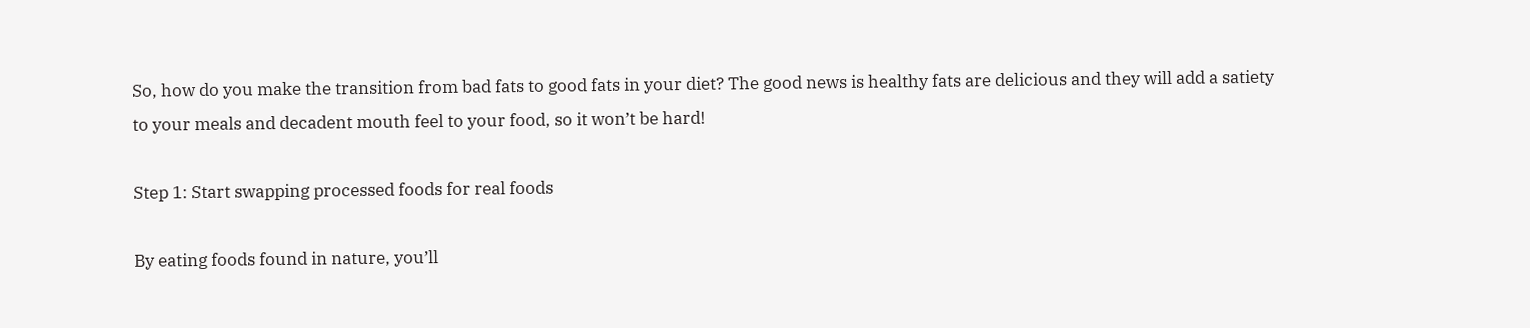So, how do you make the transition from bad fats to good fats in your diet? The good news is healthy fats are delicious and they will add a satiety to your meals and decadent mouth feel to your food, so it won’t be hard!

Step 1: Start swapping processed foods for real foods

By eating foods found in nature, you’ll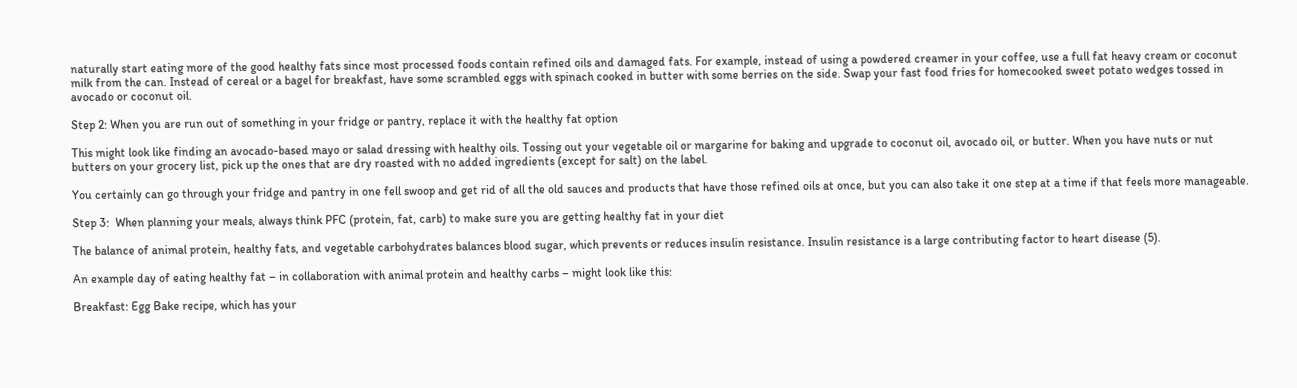naturally start eating more of the good healthy fats since most processed foods contain refined oils and damaged fats. For example, instead of using a powdered creamer in your coffee, use a full fat heavy cream or coconut milk from the can. Instead of cereal or a bagel for breakfast, have some scrambled eggs with spinach cooked in butter with some berries on the side. Swap your fast food fries for homecooked sweet potato wedges tossed in avocado or coconut oil.

Step 2: When you are run out of something in your fridge or pantry, replace it with the healthy fat option

This might look like finding an avocado-based mayo or salad dressing with healthy oils. Tossing out your vegetable oil or margarine for baking and upgrade to coconut oil, avocado oil, or butter. When you have nuts or nut butters on your grocery list, pick up the ones that are dry roasted with no added ingredients (except for salt) on the label.

You certainly can go through your fridge and pantry in one fell swoop and get rid of all the old sauces and products that have those refined oils at once, but you can also take it one step at a time if that feels more manageable.

Step 3:  When planning your meals, always think PFC (protein, fat, carb) to make sure you are getting healthy fat in your diet

The balance of animal protein, healthy fats, and vegetable carbohydrates balances blood sugar, which prevents or reduces insulin resistance. Insulin resistance is a large contributing factor to heart disease (5).

An example day of eating healthy fat – in collaboration with animal protein and healthy carbs – might look like this:

Breakfast: Egg Bake recipe, which has your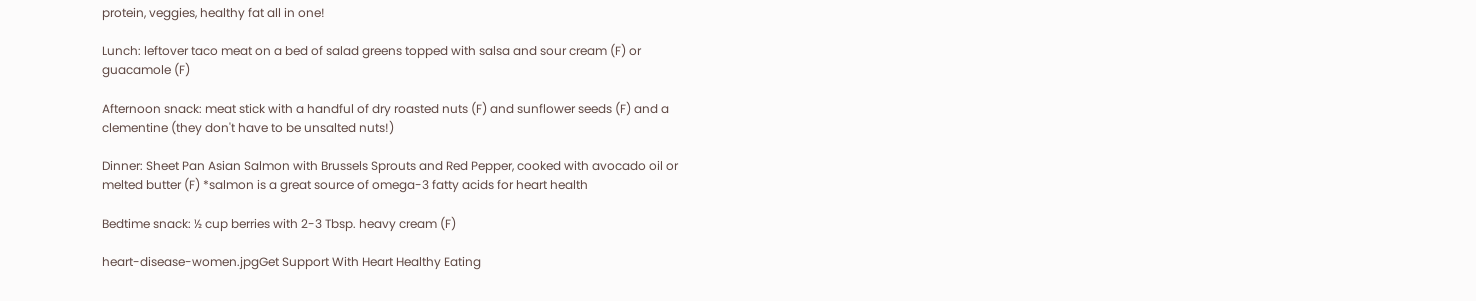protein, veggies, healthy fat all in one!

Lunch: leftover taco meat on a bed of salad greens topped with salsa and sour cream (F) or guacamole (F)

Afternoon snack: meat stick with a handful of dry roasted nuts (F) and sunflower seeds (F) and a clementine (they don't have to be unsalted nuts!)

Dinner: Sheet Pan Asian Salmon with Brussels Sprouts and Red Pepper, cooked with avocado oil or melted butter (F) *salmon is a great source of omega-3 fatty acids for heart health

Bedtime snack: ½ cup berries with 2-3 Tbsp. heavy cream (F)

heart-disease-women.jpgGet Support With Heart Healthy Eating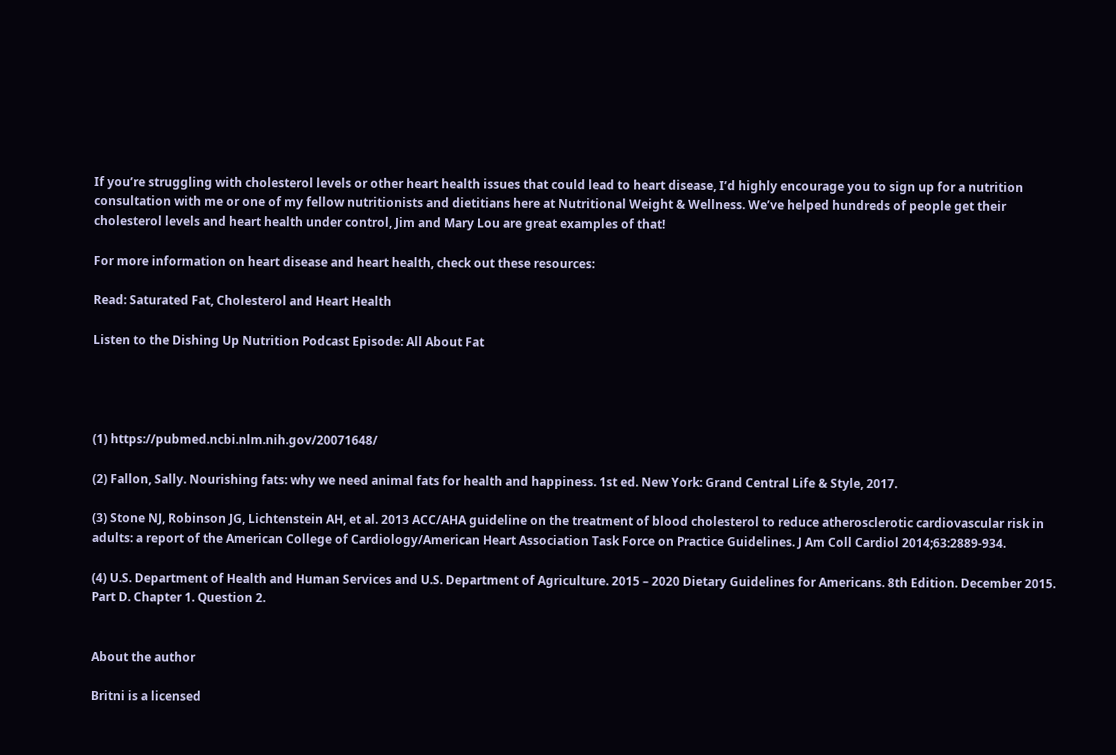If you’re struggling with cholesterol levels or other heart health issues that could lead to heart disease, I’d highly encourage you to sign up for a nutrition consultation with me or one of my fellow nutritionists and dietitians here at Nutritional Weight & Wellness. We’ve helped hundreds of people get their cholesterol levels and heart health under control, Jim and Mary Lou are great examples of that!

For more information on heart disease and heart health, check out these resources:

Read: Saturated Fat, Cholesterol and Heart Health

Listen to the Dishing Up Nutrition Podcast Episode: All About Fat




(1) https://pubmed.ncbi.nlm.nih.gov/20071648/

(2) Fallon, Sally. Nourishing fats: why we need animal fats for health and happiness. 1st ed. New York: Grand Central Life & Style, 2017.

(3) Stone NJ, Robinson JG, Lichtenstein AH, et al. 2013 ACC/AHA guideline on the treatment of blood cholesterol to reduce atherosclerotic cardiovascular risk in adults: a report of the American College of Cardiology/American Heart Association Task Force on Practice Guidelines. J Am Coll Cardiol 2014;63:2889-934.

(4) U.S. Department of Health and Human Services and U.S. Department of Agriculture. 2015 – 2020 Dietary Guidelines for Americans. 8th Edition. December 2015. Part D. Chapter 1. Question 2.


About the author

Britni is a licensed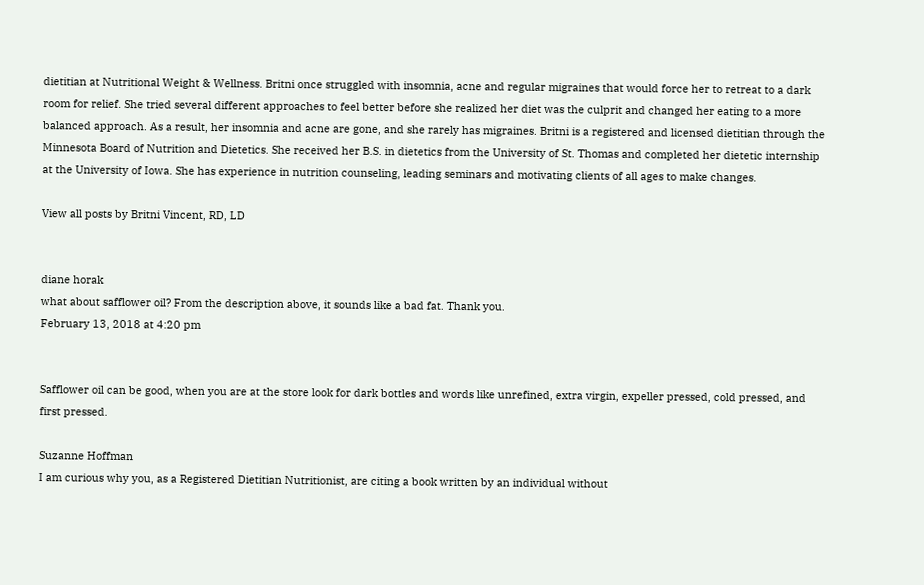dietitian at Nutritional Weight & Wellness. Britni once struggled with insomnia, acne and regular migraines that would force her to retreat to a dark room for relief. She tried several different approaches to feel better before she realized her diet was the culprit and changed her eating to a more balanced approach. As a result, her insomnia and acne are gone, and she rarely has migraines. Britni is a registered and licensed dietitian through the Minnesota Board of Nutrition and Dietetics. She received her B.S. in dietetics from the University of St. Thomas and completed her dietetic internship at the University of Iowa. She has experience in nutrition counseling, leading seminars and motivating clients of all ages to make changes.

View all posts by Britni Vincent, RD, LD


diane horak
what about safflower oil? From the description above, it sounds like a bad fat. Thank you.
February 13, 2018 at 4:20 pm


Safflower oil can be good, when you are at the store look for dark bottles and words like unrefined, extra virgin, expeller pressed, cold pressed, and first pressed.

Suzanne Hoffman
I am curious why you, as a Registered Dietitian Nutritionist, are citing a book written by an individual without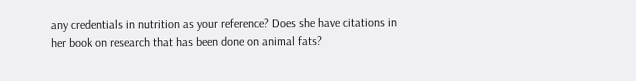any credentials in nutrition as your reference? Does she have citations in her book on research that has been done on animal fats?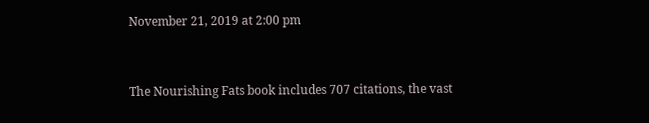November 21, 2019 at 2:00 pm


The Nourishing Fats book includes 707 citations, the vast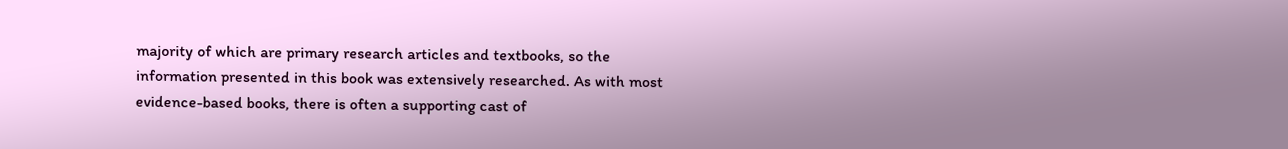majority of which are primary research articles and textbooks, so the information presented in this book was extensively researched. As with most evidence-based books, there is often a supporting cast of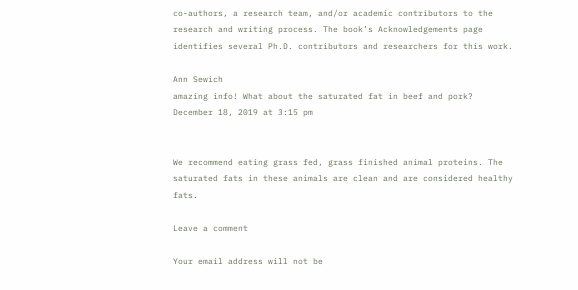co-authors, a research team, and/or academic contributors to the research and writing process. The book’s Acknowledgements page identifies several Ph.D. contributors and researchers for this work.

Ann Sewich
amazing info! What about the saturated fat in beef and pork?
December 18, 2019 at 3:15 pm


We recommend eating grass fed, grass finished animal proteins. The saturated fats in these animals are clean and are considered healthy fats.

Leave a comment

Your email address will not be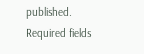published. Required fields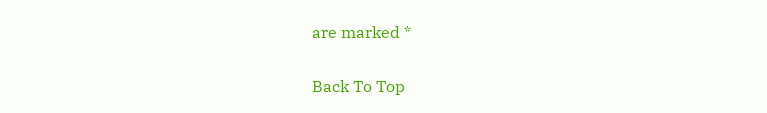are marked *

Back To Top